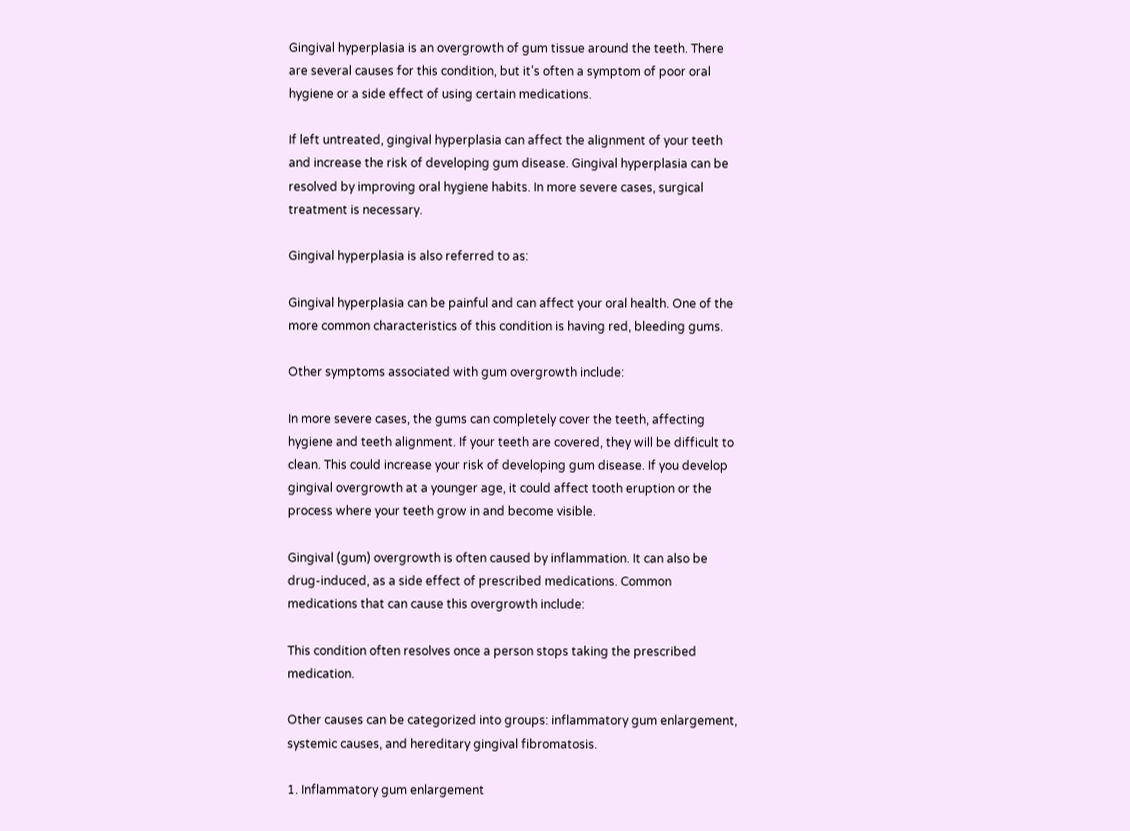Gingival hyperplasia is an overgrowth of gum tissue around the teeth. There are several causes for this condition, but it’s often a symptom of poor oral hygiene or a side effect of using certain medications.

If left untreated, gingival hyperplasia can affect the alignment of your teeth and increase the risk of developing gum disease. Gingival hyperplasia can be resolved by improving oral hygiene habits. In more severe cases, surgical treatment is necessary.

Gingival hyperplasia is also referred to as:

Gingival hyperplasia can be painful and can affect your oral health. One of the more common characteristics of this condition is having red, bleeding gums.

Other symptoms associated with gum overgrowth include:

In more severe cases, the gums can completely cover the teeth, affecting hygiene and teeth alignment. If your teeth are covered, they will be difficult to clean. This could increase your risk of developing gum disease. If you develop gingival overgrowth at a younger age, it could affect tooth eruption or the process where your teeth grow in and become visible.

Gingival (gum) overgrowth is often caused by inflammation. It can also be drug-induced, as a side effect of prescribed medications. Common medications that can cause this overgrowth include:

This condition often resolves once a person stops taking the prescribed medication.

Other causes can be categorized into groups: inflammatory gum enlargement, systemic causes, and hereditary gingival fibromatosis.

1. Inflammatory gum enlargement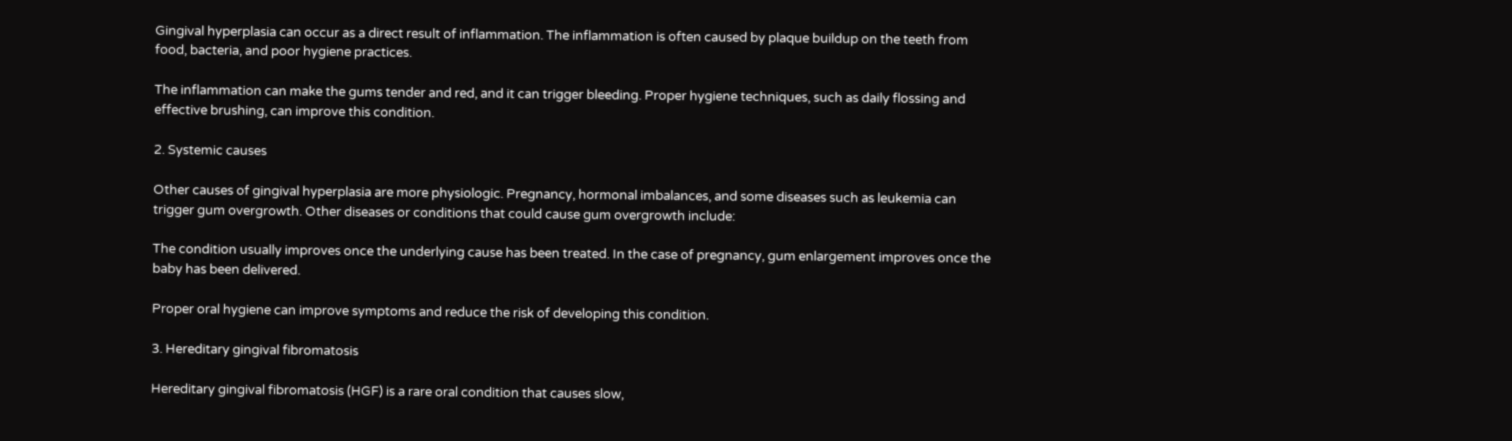Gingival hyperplasia can occur as a direct result of inflammation. The inflammation is often caused by plaque buildup on the teeth from food, bacteria, and poor hygiene practices.

The inflammation can make the gums tender and red, and it can trigger bleeding. Proper hygiene techniques, such as daily flossing and effective brushing, can improve this condition.

2. Systemic causes

Other causes of gingival hyperplasia are more physiologic. Pregnancy, hormonal imbalances, and some diseases such as leukemia can trigger gum overgrowth. Other diseases or conditions that could cause gum overgrowth include:

The condition usually improves once the underlying cause has been treated. In the case of pregnancy, gum enlargement improves once the baby has been delivered.

Proper oral hygiene can improve symptoms and reduce the risk of developing this condition.

3. Hereditary gingival fibromatosis

Hereditary gingival fibromatosis (HGF) is a rare oral condition that causes slow,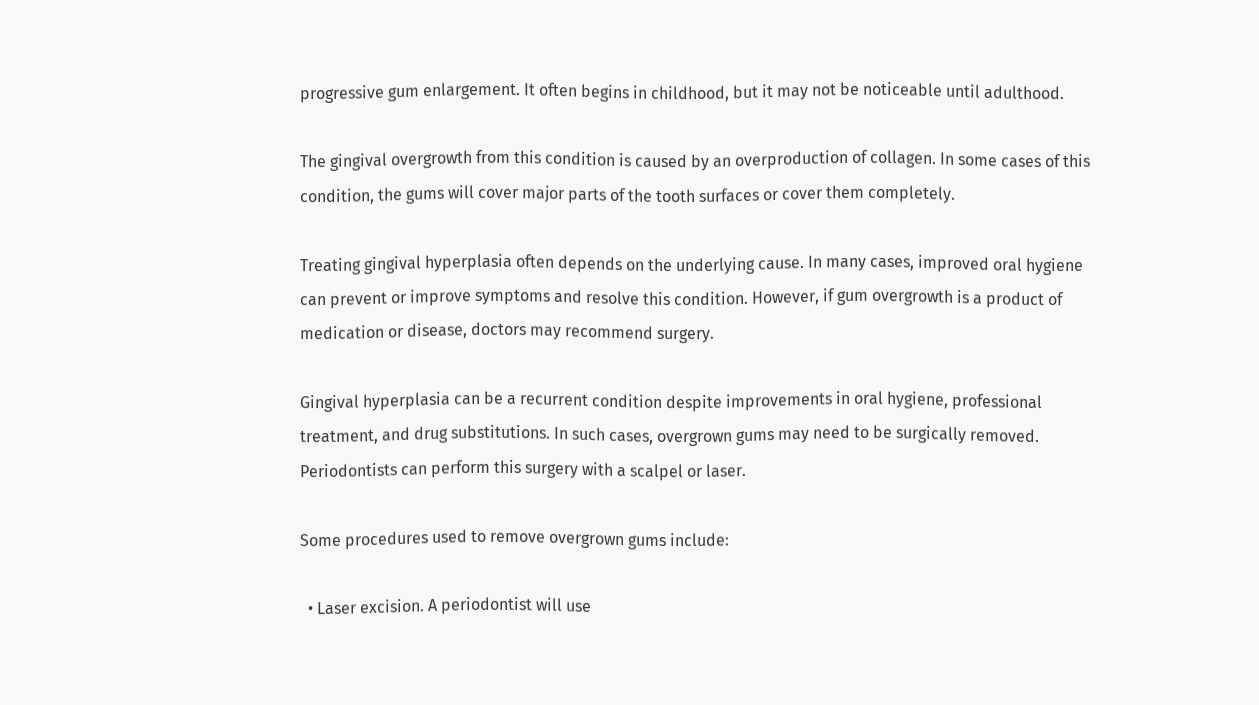progressive gum enlargement. It often begins in childhood, but it may not be noticeable until adulthood.

The gingival overgrowth from this condition is caused by an overproduction of collagen. In some cases of this condition, the gums will cover major parts of the tooth surfaces or cover them completely.

Treating gingival hyperplasia often depends on the underlying cause. In many cases, improved oral hygiene can prevent or improve symptoms and resolve this condition. However, if gum overgrowth is a product of medication or disease, doctors may recommend surgery.

Gingival hyperplasia can be a recurrent condition despite improvements in oral hygiene, professional treatment, and drug substitutions. In such cases, overgrown gums may need to be surgically removed. Periodontists can perform this surgery with a scalpel or laser.

Some procedures used to remove overgrown gums include:

  • Laser excision. A periodontist will use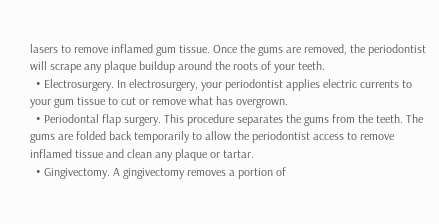lasers to remove inflamed gum tissue. Once the gums are removed, the periodontist will scrape any plaque buildup around the roots of your teeth.
  • Electrosurgery. In electrosurgery, your periodontist applies electric currents to your gum tissue to cut or remove what has overgrown.
  • Periodontal flap surgery. This procedure separates the gums from the teeth. The gums are folded back temporarily to allow the periodontist access to remove inflamed tissue and clean any plaque or tartar.
  • Gingivectomy. A gingivectomy removes a portion of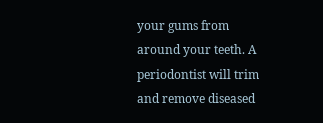your gums from around your teeth. A periodontist will trim and remove diseased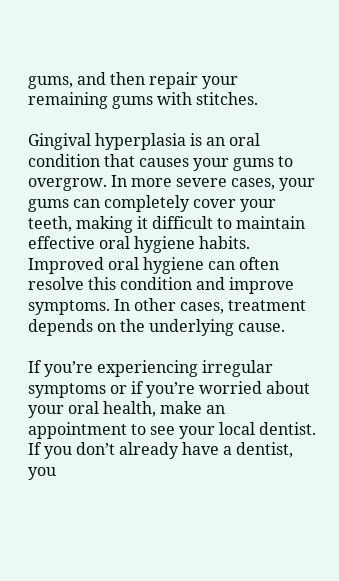gums, and then repair your remaining gums with stitches.

Gingival hyperplasia is an oral condition that causes your gums to overgrow. In more severe cases, your gums can completely cover your teeth, making it difficult to maintain effective oral hygiene habits. Improved oral hygiene can often resolve this condition and improve symptoms. In other cases, treatment depends on the underlying cause.

If you’re experiencing irregular symptoms or if you’re worried about your oral health, make an appointment to see your local dentist. If you don’t already have a dentist, you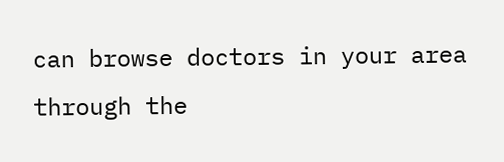can browse doctors in your area through the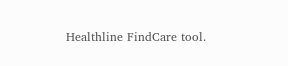Healthline FindCare tool.